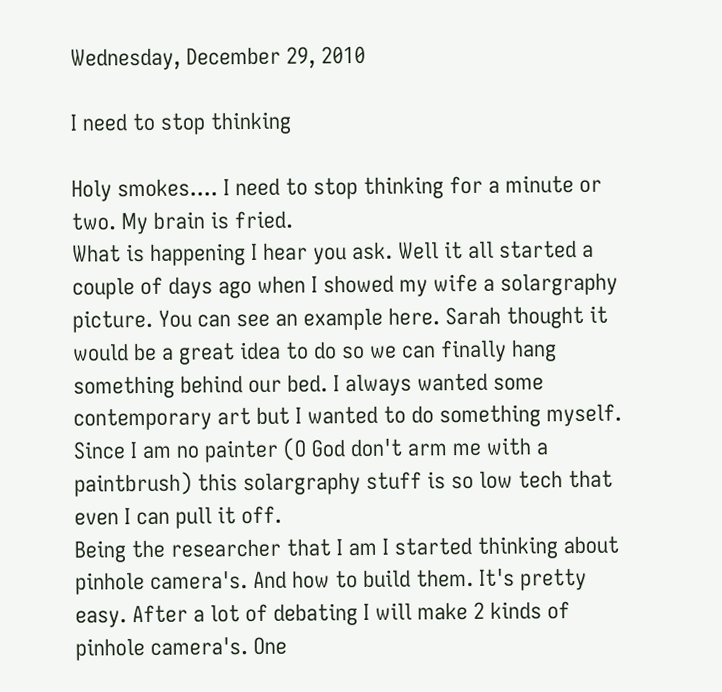Wednesday, December 29, 2010

I need to stop thinking

Holy smokes.... I need to stop thinking for a minute or two. My brain is fried.
What is happening I hear you ask. Well it all started a couple of days ago when I showed my wife a solargraphy picture. You can see an example here. Sarah thought it would be a great idea to do so we can finally hang something behind our bed. I always wanted some contemporary art but I wanted to do something myself. Since I am no painter (O God don't arm me with a paintbrush) this solargraphy stuff is so low tech that even I can pull it off.
Being the researcher that I am I started thinking about pinhole camera's. And how to build them. It's pretty easy. After a lot of debating I will make 2 kinds of pinhole camera's. One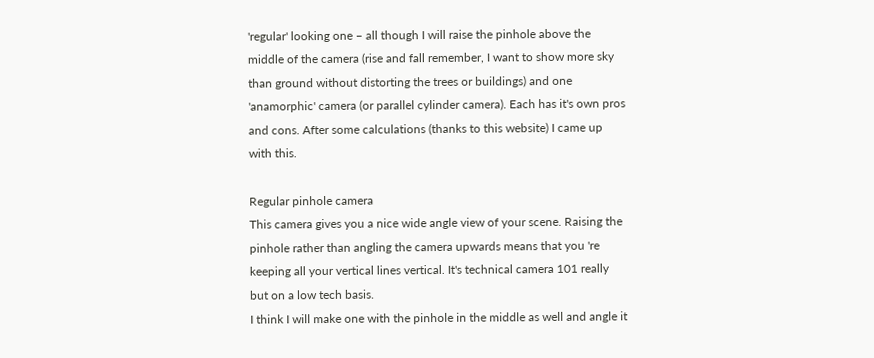'regular' looking one – all though I will raise the pinhole above the middle of the camera (rise and fall remember, I want to show more sky than ground without distorting the trees or buildings) and one 'anamorphic' camera (or parallel cylinder camera). Each has it's own pros and cons. After some calculations (thanks to this website) I came up with this.

Regular pinhole camera
This camera gives you a nice wide angle view of your scene. Raising the pinhole rather than angling the camera upwards means that you 're keeping all your vertical lines vertical. It's technical camera 101 really but on a low tech basis.
I think I will make one with the pinhole in the middle as well and angle it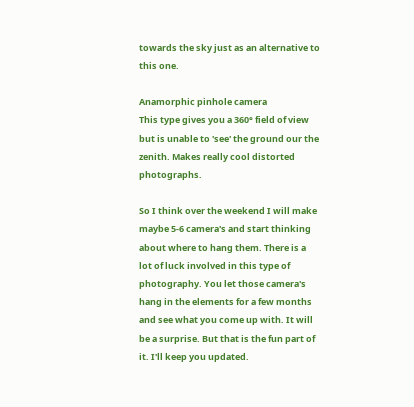towards the sky just as an alternative to this one.

Anamorphic pinhole camera
This type gives you a 360° field of view but is unable to 'see' the ground our the zenith. Makes really cool distorted photographs.

So I think over the weekend I will make maybe 5-6 camera's and start thinking about where to hang them. There is a lot of luck involved in this type of photography. You let those camera's hang in the elements for a few months and see what you come up with. It will be a surprise. But that is the fun part of it. I'll keep you updated.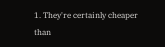1. They're certainly cheaper than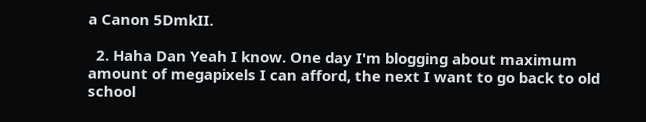a Canon 5DmkII.

  2. Haha Dan Yeah I know. One day I'm blogging about maximum amount of megapixels I can afford, the next I want to go back to old school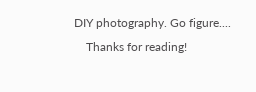DIY photography. Go figure....
    Thanks for reading!